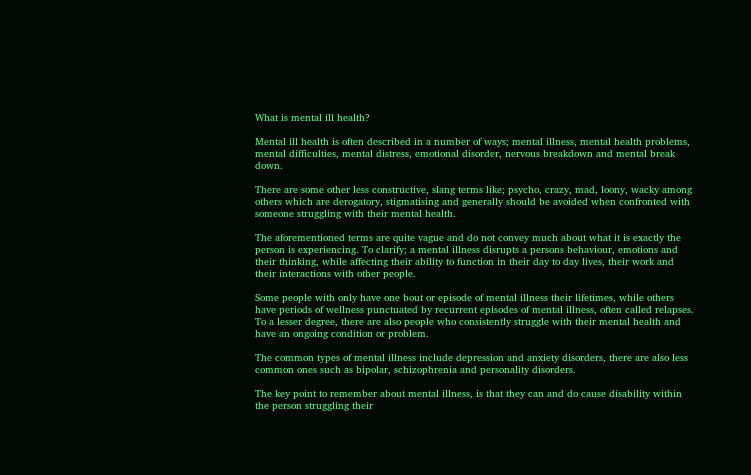What is mental ill health?

Mental ill health is often described in a number of ways; mental illness, mental health problems, mental difficulties, mental distress, emotional disorder, nervous breakdown and mental break down.

There are some other less constructive, slang terms like; psycho, crazy, mad, loony, wacky among others which are derogatory, stigmatising and generally should be avoided when confronted with someone struggling with their mental health.

The aforementioned terms are quite vague and do not convey much about what it is exactly the person is experiencing. To clarify; a mental illness disrupts a persons behaviour, emotions and their thinking, while affecting their ability to function in their day to day lives, their work and their interactions with other people.

Some people with only have one bout or episode of mental illness their lifetimes, while others have periods of wellness punctuated by recurrent episodes of mental illness, often called relapses. To a lesser degree, there are also people who consistently struggle with their mental health and have an ongoing condition or problem.

The common types of mental illness include depression and anxiety disorders, there are also less common ones such as bipolar, schizophrenia and personality disorders.

The key point to remember about mental illness, is that they can and do cause disability within the person struggling their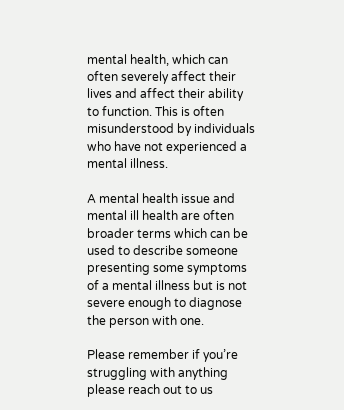mental health, which can often severely affect their lives and affect their ability to function. This is often misunderstood by individuals who have not experienced a mental illness.

A mental health issue and mental ill health are often broader terms which can be used to describe someone presenting some symptoms of a mental illness but is not severe enough to diagnose the person with one.

Please remember if you’re struggling with anything please reach out to us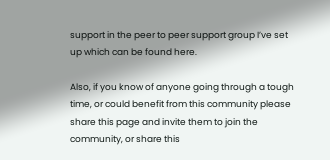support in the peer to peer support group I’ve set up which can be found here.

Also, if you know of anyone going through a tough time, or could benefit from this community please share this page and invite them to join the community, or share this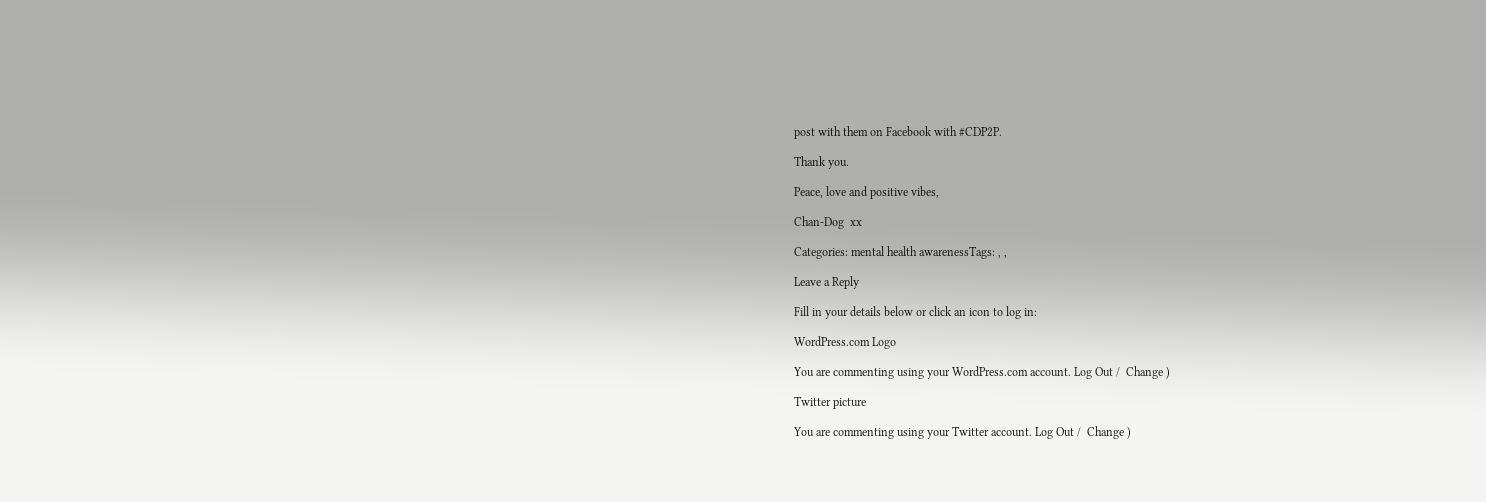post with them on Facebook with #CDP2P.

Thank you.

Peace, love and positive vibes,

Chan-Dog  xx

Categories: mental health awarenessTags: , ,

Leave a Reply

Fill in your details below or click an icon to log in:

WordPress.com Logo

You are commenting using your WordPress.com account. Log Out /  Change )

Twitter picture

You are commenting using your Twitter account. Log Out /  Change )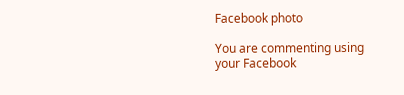Facebook photo

You are commenting using your Facebook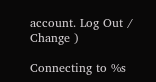account. Log Out /  Change )

Connecting to %s